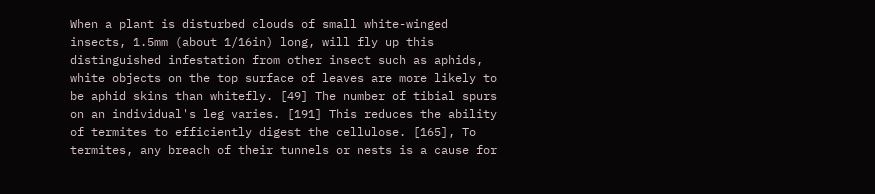When a plant is disturbed clouds of small white-winged insects, 1.5mm (about 1/16in) long, will fly up this distinguished infestation from other insect such as aphids, white objects on the top surface of leaves are more likely to be aphid skins than whitefly. [49] The number of tibial spurs on an individual's leg varies. [191] This reduces the ability of termites to efficiently digest the cellulose. [165], To termites, any breach of their tunnels or nests is a cause for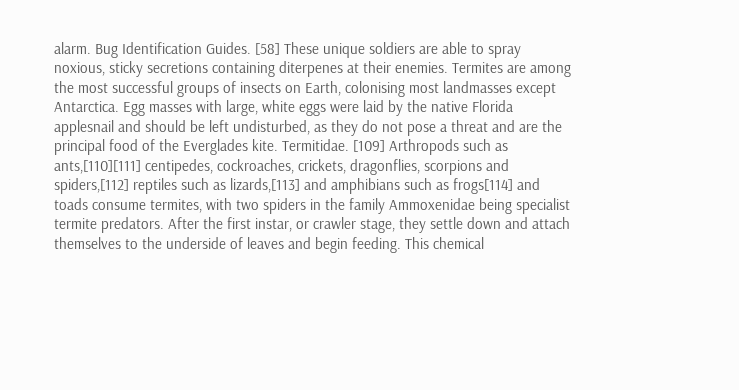alarm. Bug Identification Guides. [58] These unique soldiers are able to spray noxious, sticky secretions containing diterpenes at their enemies. Termites are among the most successful groups of insects on Earth, colonising most landmasses except Antarctica. Egg masses with large, white eggs were laid by the native Florida applesnail and should be left undisturbed, as they do not pose a threat and are the principal food of the Everglades kite. Termitidae. [109] Arthropods such as ants,[110][111] centipedes, cockroaches, crickets, dragonflies, scorpions and spiders,[112] reptiles such as lizards,[113] and amphibians such as frogs[114] and toads consume termites, with two spiders in the family Ammoxenidae being specialist termite predators. After the first instar, or crawler stage, they settle down and attach themselves to the underside of leaves and begin feeding. This chemical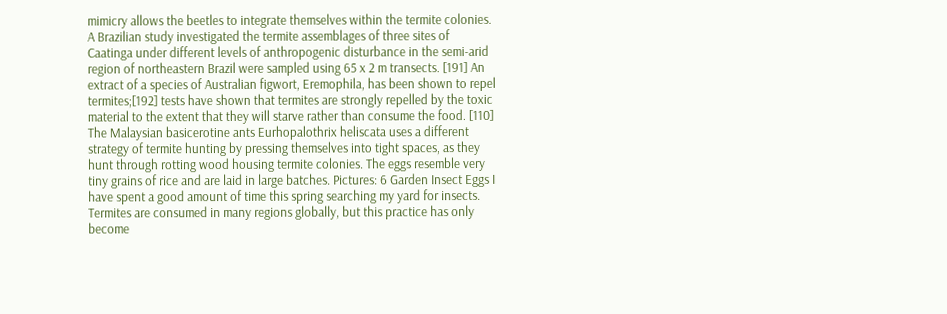mimicry allows the beetles to integrate themselves within the termite colonies. A Brazilian study investigated the termite assemblages of three sites of Caatinga under different levels of anthropogenic disturbance in the semi-arid region of northeastern Brazil were sampled using 65 x 2 m transects. [191] An extract of a species of Australian figwort, Eremophila, has been shown to repel termites;[192] tests have shown that termites are strongly repelled by the toxic material to the extent that they will starve rather than consume the food. [110] The Malaysian basicerotine ants Eurhopalothrix heliscata uses a different strategy of termite hunting by pressing themselves into tight spaces, as they hunt through rotting wood housing termite colonies. The eggs resemble very tiny grains of rice and are laid in large batches. Pictures: 6 Garden Insect Eggs I have spent a good amount of time this spring searching my yard for insects. Termites are consumed in many regions globally, but this practice has only become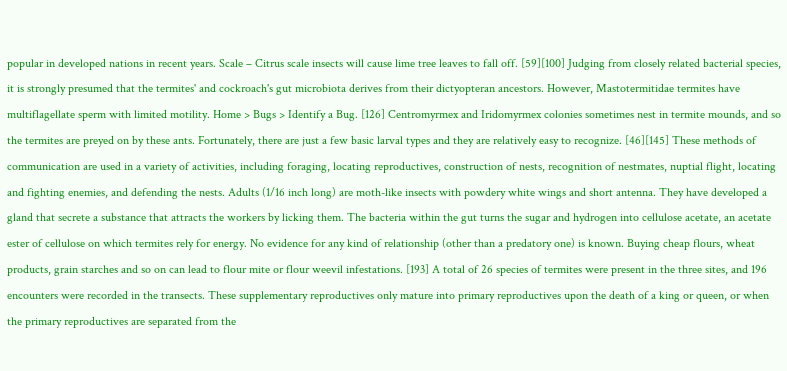popular in developed nations in recent years. Scale – Citrus scale insects will cause lime tree leaves to fall off. [59][100] Judging from closely related bacterial species, it is strongly presumed that the termites' and cockroach's gut microbiota derives from their dictyopteran ancestors. However, Mastotermitidae termites have multiflagellate sperm with limited motility. Home > Bugs > Identify a Bug. [126] Centromyrmex and Iridomyrmex colonies sometimes nest in termite mounds, and so the termites are preyed on by these ants. Fortunately, there are just a few basic larval types and they are relatively easy to recognize. [46][145] These methods of communication are used in a variety of activities, including foraging, locating reproductives, construction of nests, recognition of nestmates, nuptial flight, locating and fighting enemies, and defending the nests. Adults (1/16 inch long) are moth-like insects with powdery white wings and short antenna. They have developed a gland that secrete a substance that attracts the workers by licking them. The bacteria within the gut turns the sugar and hydrogen into cellulose acetate, an acetate ester of cellulose on which termites rely for energy. No evidence for any kind of relationship (other than a predatory one) is known. Buying cheap flours, wheat products, grain starches and so on can lead to flour mite or flour weevil infestations. [193] A total of 26 species of termites were present in the three sites, and 196 encounters were recorded in the transects. These supplementary reproductives only mature into primary reproductives upon the death of a king or queen, or when the primary reproductives are separated from the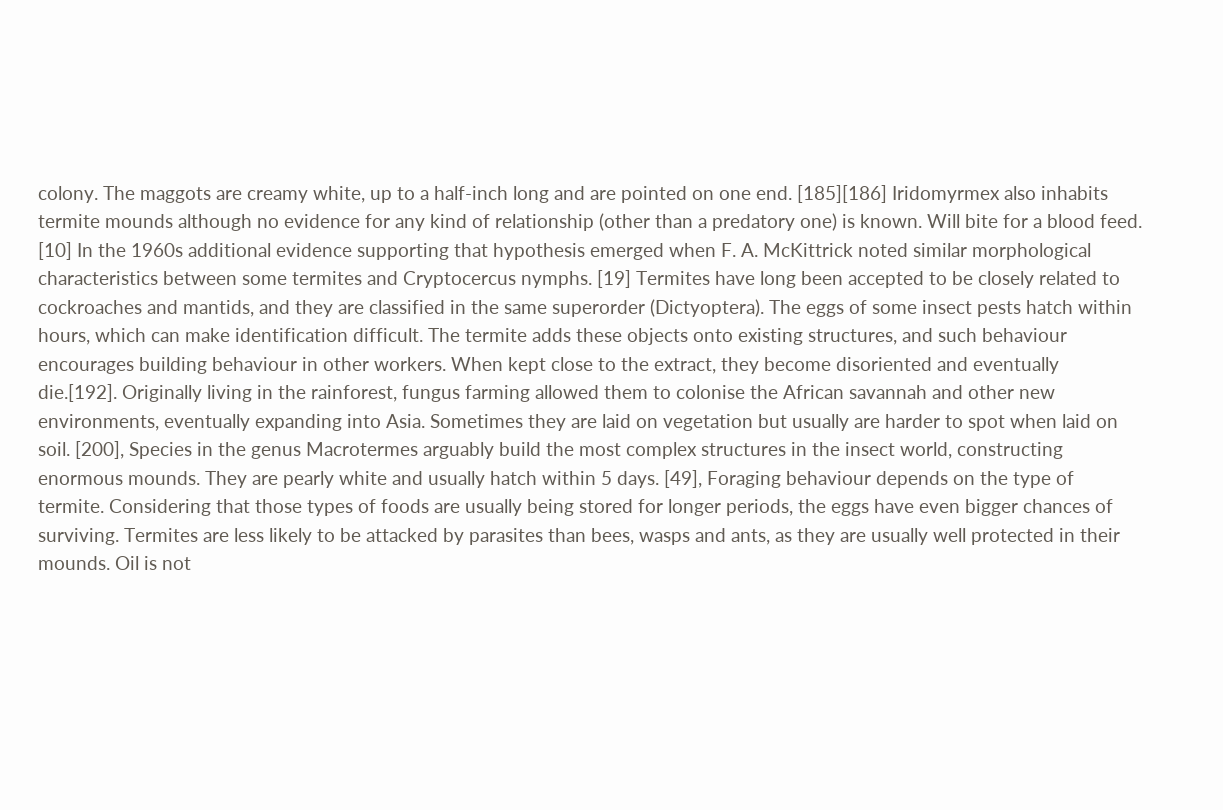colony. The maggots are creamy white, up to a half-inch long and are pointed on one end. [185][186] Iridomyrmex also inhabits termite mounds although no evidence for any kind of relationship (other than a predatory one) is known. Will bite for a blood feed. [10] In the 1960s additional evidence supporting that hypothesis emerged when F. A. McKittrick noted similar morphological characteristics between some termites and Cryptocercus nymphs. [19] Termites have long been accepted to be closely related to cockroaches and mantids, and they are classified in the same superorder (Dictyoptera). The eggs of some insect pests hatch within hours, which can make identification difficult. The termite adds these objects onto existing structures, and such behaviour encourages building behaviour in other workers. When kept close to the extract, they become disoriented and eventually die.[192]. Originally living in the rainforest, fungus farming allowed them to colonise the African savannah and other new environments, eventually expanding into Asia. Sometimes they are laid on vegetation but usually are harder to spot when laid on soil. [200], Species in the genus Macrotermes arguably build the most complex structures in the insect world, constructing enormous mounds. They are pearly white and usually hatch within 5 days. [49], Foraging behaviour depends on the type of termite. Considering that those types of foods are usually being stored for longer periods, the eggs have even bigger chances of surviving. Termites are less likely to be attacked by parasites than bees, wasps and ants, as they are usually well protected in their mounds. Oil is not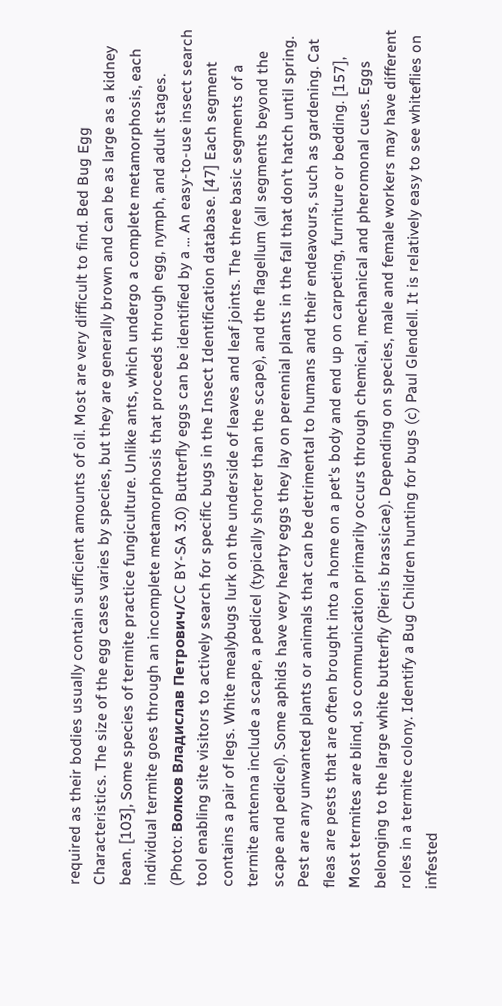required as their bodies usually contain sufficient amounts of oil. Most are very difficult to find. Bed Bug Egg Characteristics. The size of the egg cases varies by species, but they are generally brown and can be as large as a kidney bean. [103], Some species of termite practice fungiculture. Unlike ants, which undergo a complete metamorphosis, each individual termite goes through an incomplete metamorphosis that proceeds through egg, nymph, and adult stages. (Photo: Волков Владислав Петрович/CC BY-SA 3.0) Butterfly eggs can be identified by a … An easy-to-use insect search tool enabling site visitors to actively search for specific bugs in the Insect Identification database. [47] Each segment contains a pair of legs. White mealybugs lurk on the underside of leaves and leaf joints. The three basic segments of a termite antenna include a scape, a pedicel (typically shorter than the scape), and the flagellum (all segments beyond the scape and pedicel). Some aphids have very hearty eggs they lay on perennial plants in the fall that don't hatch until spring. Pest are any unwanted plants or animals that can be detrimental to humans and their endeavours, such as gardening. Cat fleas are pests that are often brought into a home on a pet's body and end up on carpeting, furniture or bedding. [157], Most termites are blind, so communication primarily occurs through chemical, mechanical and pheromonal cues. Eggs belonging to the large white butterfly (Pieris brassicae). Depending on species, male and female workers may have different roles in a termite colony. Identify a Bug Children hunting for bugs (c) Paul Glendell. It is relatively easy to see whiteflies on infested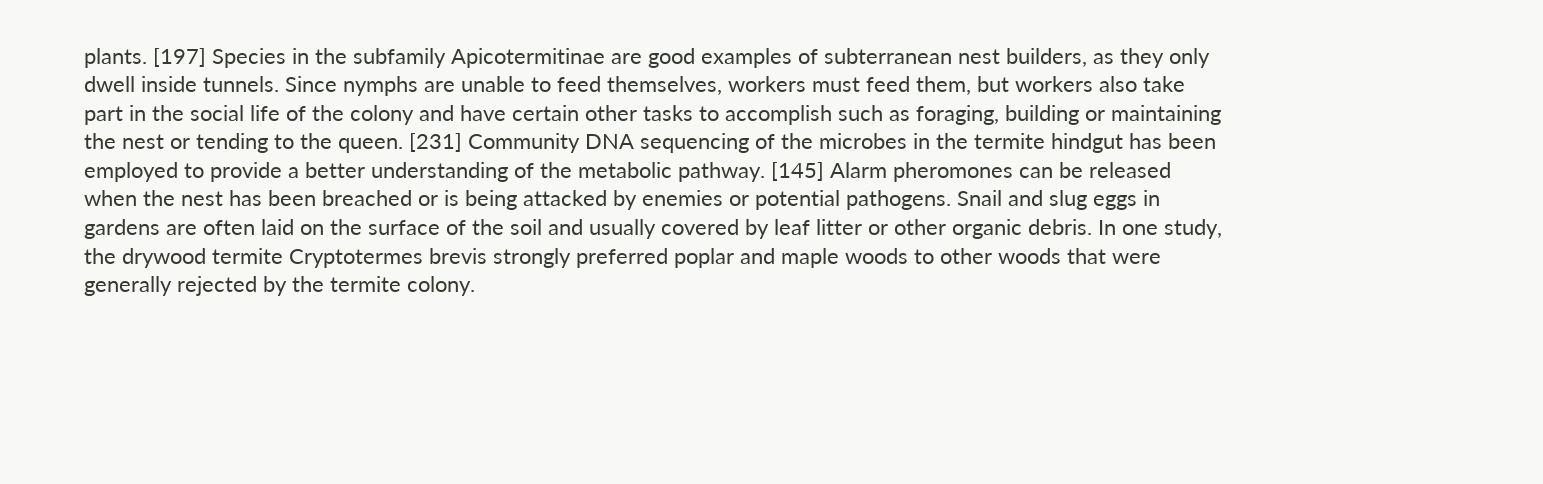plants. [197] Species in the subfamily Apicotermitinae are good examples of subterranean nest builders, as they only dwell inside tunnels. Since nymphs are unable to feed themselves, workers must feed them, but workers also take part in the social life of the colony and have certain other tasks to accomplish such as foraging, building or maintaining the nest or tending to the queen. [231] Community DNA sequencing of the microbes in the termite hindgut has been employed to provide a better understanding of the metabolic pathway. [145] Alarm pheromones can be released when the nest has been breached or is being attacked by enemies or potential pathogens. Snail and slug eggs in gardens are often laid on the surface of the soil and usually covered by leaf litter or other organic debris. In one study, the drywood termite Cryptotermes brevis strongly preferred poplar and maple woods to other woods that were generally rejected by the termite colony.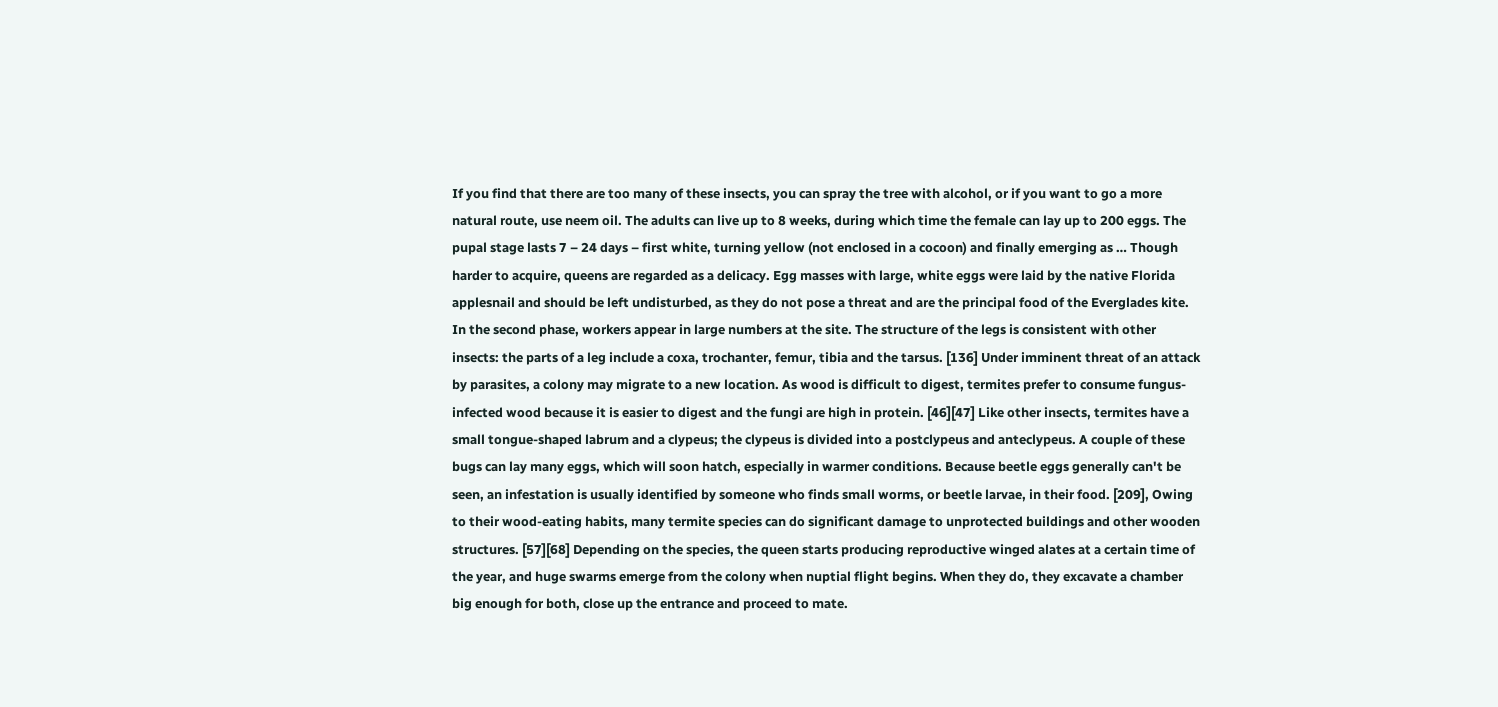If you find that there are too many of these insects, you can spray the tree with alcohol, or if you want to go a more natural route, use neem oil. The adults can live up to 8 weeks, during which time the female can lay up to 200 eggs. The pupal stage lasts 7 – 24 days – first white, turning yellow (not enclosed in a cocoon) and finally emerging as … Though harder to acquire, queens are regarded as a delicacy. Egg masses with large, white eggs were laid by the native Florida applesnail and should be left undisturbed, as they do not pose a threat and are the principal food of the Everglades kite. In the second phase, workers appear in large numbers at the site. The structure of the legs is consistent with other insects: the parts of a leg include a coxa, trochanter, femur, tibia and the tarsus. [136] Under imminent threat of an attack by parasites, a colony may migrate to a new location. As wood is difficult to digest, termites prefer to consume fungus-infected wood because it is easier to digest and the fungi are high in protein. [46][47] Like other insects, termites have a small tongue-shaped labrum and a clypeus; the clypeus is divided into a postclypeus and anteclypeus. A couple of these bugs can lay many eggs, which will soon hatch, especially in warmer conditions. Because beetle eggs generally can't be seen, an infestation is usually identified by someone who finds small worms, or beetle larvae, in their food. [209], Owing to their wood-eating habits, many termite species can do significant damage to unprotected buildings and other wooden structures. [57][68] Depending on the species, the queen starts producing reproductive winged alates at a certain time of the year, and huge swarms emerge from the colony when nuptial flight begins. When they do, they excavate a chamber big enough for both, close up the entrance and proceed to mate.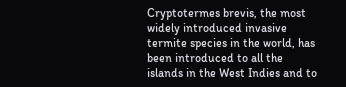Cryptotermes brevis, the most widely introduced invasive termite species in the world, has been introduced to all the islands in the West Indies and to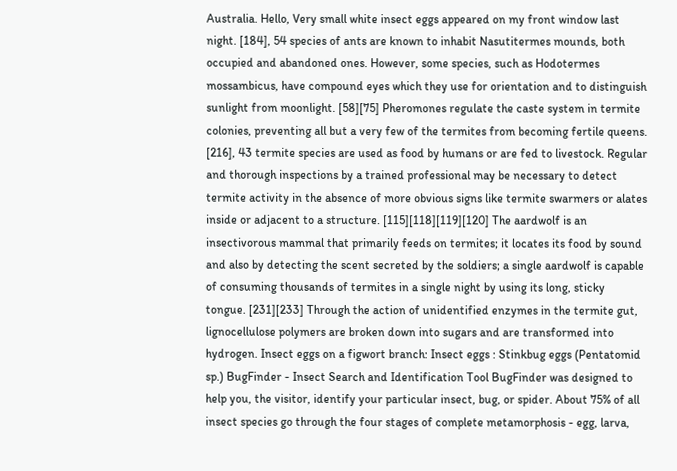Australia. Hello, Very small white insect eggs appeared on my front window last night. [184], 54 species of ants are known to inhabit Nasutitermes mounds, both occupied and abandoned ones. However, some species, such as Hodotermes mossambicus, have compound eyes which they use for orientation and to distinguish sunlight from moonlight. [58][75] Pheromones regulate the caste system in termite colonies, preventing all but a very few of the termites from becoming fertile queens. [216], 43 termite species are used as food by humans or are fed to livestock. Regular and thorough inspections by a trained professional may be necessary to detect termite activity in the absence of more obvious signs like termite swarmers or alates inside or adjacent to a structure. [115][118][119][120] The aardwolf is an insectivorous mammal that primarily feeds on termites; it locates its food by sound and also by detecting the scent secreted by the soldiers; a single aardwolf is capable of consuming thousands of termites in a single night by using its long, sticky tongue. [231][233] Through the action of unidentified enzymes in the termite gut, lignocellulose polymers are broken down into sugars and are transformed into hydrogen. Insect eggs on a figwort branch: Insect eggs : Stinkbug eggs (Pentatomid sp.) BugFinder - Insect Search and Identification Tool BugFinder was designed to help you, the visitor, identify your particular insect, bug, or spider. About 75% of all insect species go through the four stages of complete metamorphosis - egg, larva,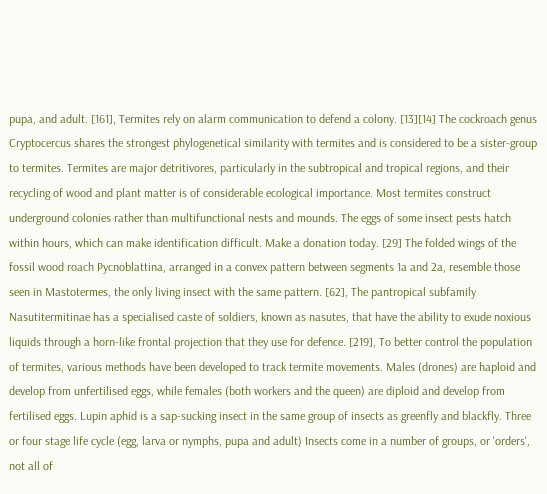pupa, and adult. [161], Termites rely on alarm communication to defend a colony. [13][14] The cockroach genus Cryptocercus shares the strongest phylogenetical similarity with termites and is considered to be a sister-group to termites. Termites are major detritivores, particularly in the subtropical and tropical regions, and their recycling of wood and plant matter is of considerable ecological importance. Most termites construct underground colonies rather than multifunctional nests and mounds. The eggs of some insect pests hatch within hours, which can make identification difficult. Make a donation today. [29] The folded wings of the fossil wood roach Pycnoblattina, arranged in a convex pattern between segments 1a and 2a, resemble those seen in Mastotermes, the only living insect with the same pattern. [62], The pantropical subfamily Nasutitermitinae has a specialised caste of soldiers, known as nasutes, that have the ability to exude noxious liquids through a horn-like frontal projection that they use for defence. [219], To better control the population of termites, various methods have been developed to track termite movements. Males (drones) are haploid and develop from unfertilised eggs, while females (both workers and the queen) are diploid and develop from fertilised eggs. Lupin aphid is a sap-sucking insect in the same group of insects as greenfly and blackfly. Three or four stage life cycle (egg, larva or nymphs, pupa and adult) Insects come in a number of groups, or 'orders', not all of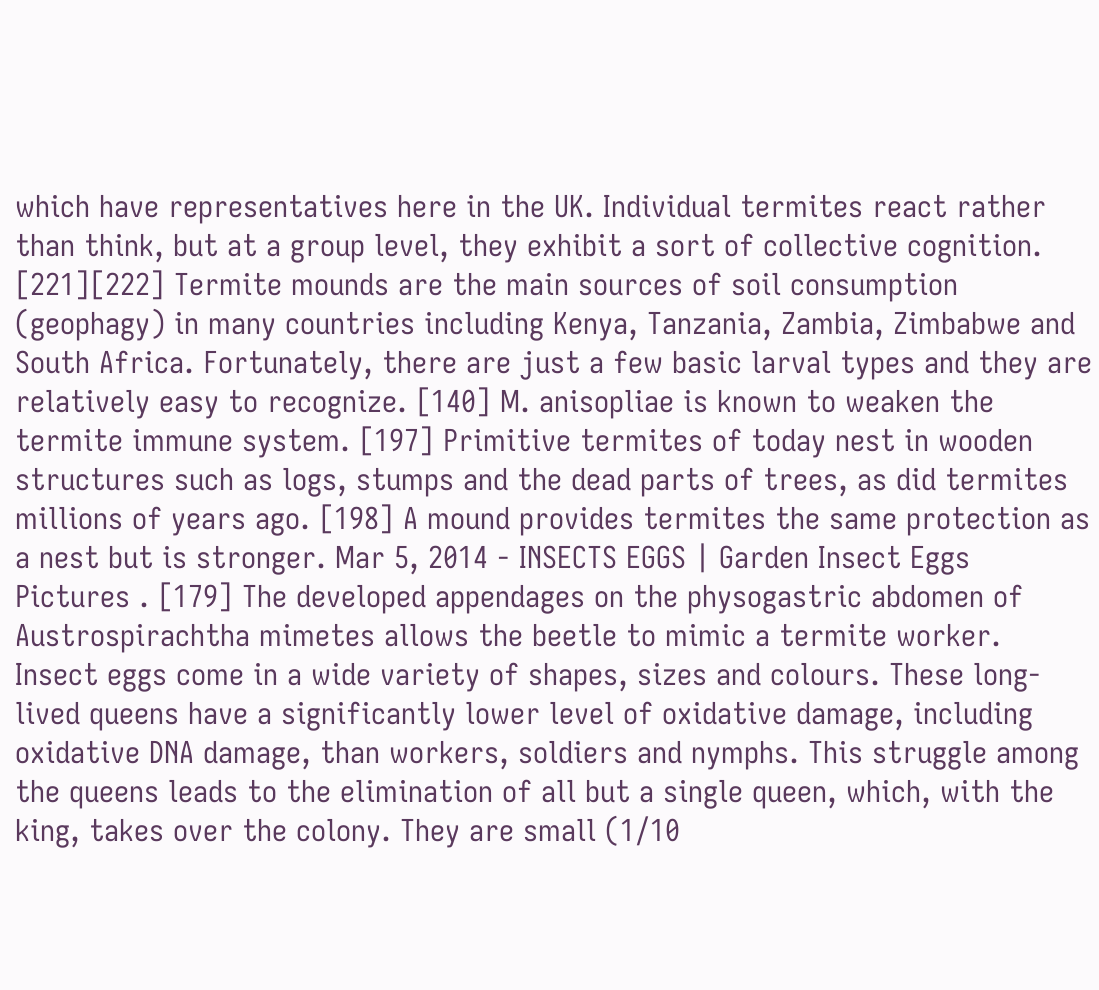which have representatives here in the UK. Individual termites react rather than think, but at a group level, they exhibit a sort of collective cognition. [221][222] Termite mounds are the main sources of soil consumption (geophagy) in many countries including Kenya, Tanzania, Zambia, Zimbabwe and South Africa. Fortunately, there are just a few basic larval types and they are relatively easy to recognize. [140] M. anisopliae is known to weaken the termite immune system. [197] Primitive termites of today nest in wooden structures such as logs, stumps and the dead parts of trees, as did termites millions of years ago. [198] A mound provides termites the same protection as a nest but is stronger. Mar 5, 2014 - INSECTS EGGS | Garden Insect Eggs Pictures . [179] The developed appendages on the physogastric abdomen of Austrospirachtha mimetes allows the beetle to mimic a termite worker. Insect eggs come in a wide variety of shapes, sizes and colours. These long-lived queens have a significantly lower level of oxidative damage, including oxidative DNA damage, than workers, soldiers and nymphs. This struggle among the queens leads to the elimination of all but a single queen, which, with the king, takes over the colony. They are small (1/10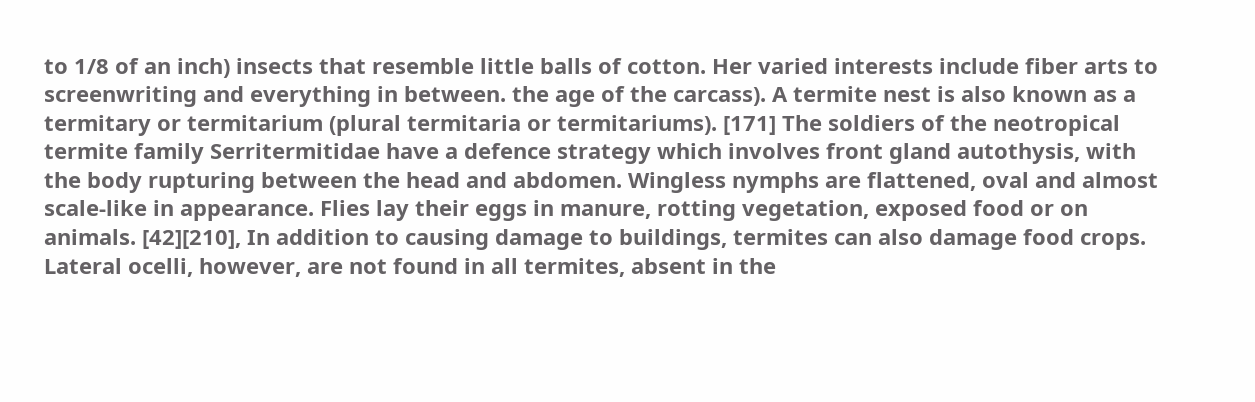to 1/8 of an inch) insects that resemble little balls of cotton. Her varied interests include fiber arts to screenwriting and everything in between. the age of the carcass). A termite nest is also known as a termitary or termitarium (plural termitaria or termitariums). [171] The soldiers of the neotropical termite family Serritermitidae have a defence strategy which involves front gland autothysis, with the body rupturing between the head and abdomen. Wingless nymphs are flattened, oval and almost scale-like in appearance. Flies lay their eggs in manure, rotting vegetation, exposed food or on animals. [42][210], In addition to causing damage to buildings, termites can also damage food crops. Lateral ocelli, however, are not found in all termites, absent in the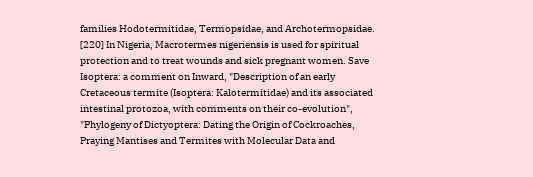families Hodotermitidae, Termopsidae, and Archotermopsidae. [220] In Nigeria, Macrotermes nigeriensis is used for spiritual protection and to treat wounds and sick pregnant women. Save Isoptera: a comment on Inward, "Description of an early Cretaceous termite (Isoptera: Kalotermitidae) and its associated intestinal protozoa, with comments on their co-evolution", "Phylogeny of Dictyoptera: Dating the Origin of Cockroaches, Praying Mantises and Termites with Molecular Data and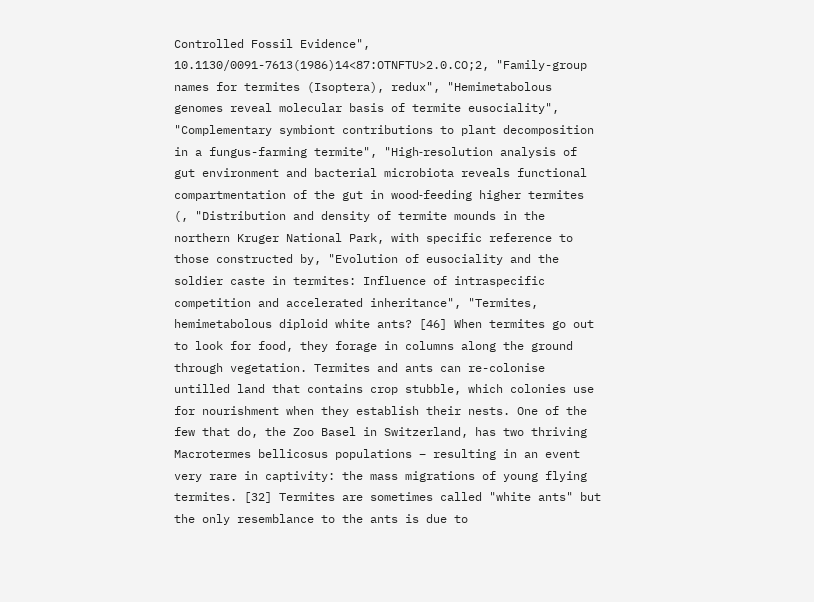Controlled Fossil Evidence", 10.1130/0091-7613(1986)14<87:OTNFTU>2.0.CO;2, "Family-group names for termites (Isoptera), redux", "Hemimetabolous genomes reveal molecular basis of termite eusociality", "Complementary symbiont contributions to plant decomposition in a fungus-farming termite", "High‐resolution analysis of gut environment and bacterial microbiota reveals functional compartmentation of the gut in wood‐feeding higher termites (, "Distribution and density of termite mounds in the northern Kruger National Park, with specific reference to those constructed by, "Evolution of eusociality and the soldier caste in termites: Influence of intraspecific competition and accelerated inheritance", "Termites, hemimetabolous diploid white ants? [46] When termites go out to look for food, they forage in columns along the ground through vegetation. Termites and ants can re-colonise untilled land that contains crop stubble, which colonies use for nourishment when they establish their nests. One of the few that do, the Zoo Basel in Switzerland, has two thriving Macrotermes bellicosus populations – resulting in an event very rare in captivity: the mass migrations of young flying termites. [32] Termites are sometimes called "white ants" but the only resemblance to the ants is due to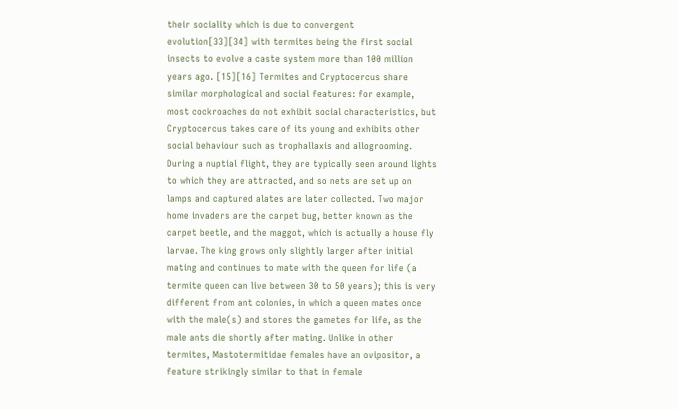their sociality which is due to convergent evolution[33][34] with termites being the first social insects to evolve a caste system more than 100 million years ago. [15][16] Termites and Cryptocercus share similar morphological and social features: for example, most cockroaches do not exhibit social characteristics, but Cryptocercus takes care of its young and exhibits other social behaviour such as trophallaxis and allogrooming. During a nuptial flight, they are typically seen around lights to which they are attracted, and so nets are set up on lamps and captured alates are later collected. Two major home invaders are the carpet bug, better known as the carpet beetle, and the maggot, which is actually a house fly larvae. The king grows only slightly larger after initial mating and continues to mate with the queen for life (a termite queen can live between 30 to 50 years); this is very different from ant colonies, in which a queen mates once with the male(s) and stores the gametes for life, as the male ants die shortly after mating. Unlike in other termites, Mastotermitidae females have an ovipositor, a feature strikingly similar to that in female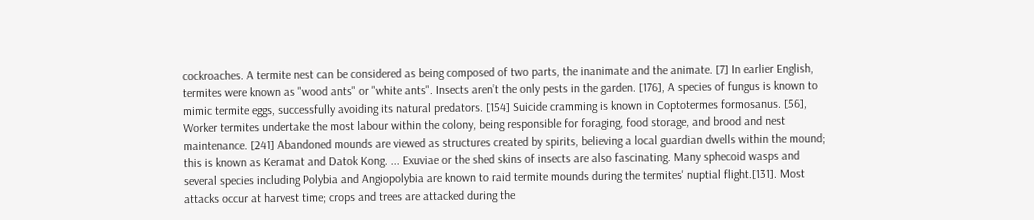cockroaches. A termite nest can be considered as being composed of two parts, the inanimate and the animate. [7] In earlier English, termites were known as "wood ants" or "white ants". Insects aren’t the only pests in the garden. [176], A species of fungus is known to mimic termite eggs, successfully avoiding its natural predators. [154] Suicide cramming is known in Coptotermes formosanus. [56], Worker termites undertake the most labour within the colony, being responsible for foraging, food storage, and brood and nest maintenance. [241] Abandoned mounds are viewed as structures created by spirits, believing a local guardian dwells within the mound; this is known as Keramat and Datok Kong. ... Exuviae or the shed skins of insects are also fascinating. Many sphecoid wasps and several species including Polybia and Angiopolybia are known to raid termite mounds during the termites' nuptial flight.[131]. Most attacks occur at harvest time; crops and trees are attacked during the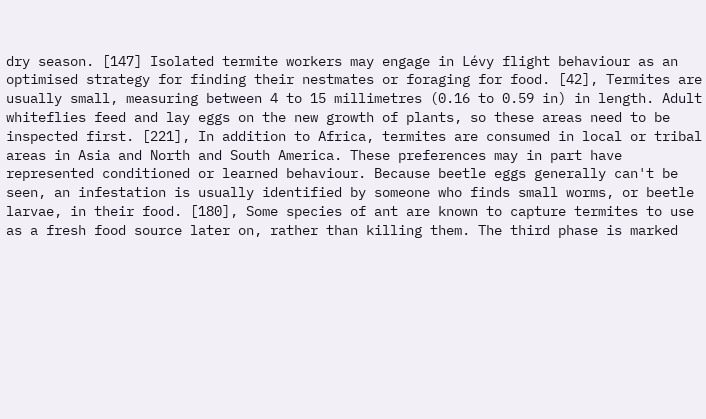dry season. [147] Isolated termite workers may engage in Lévy flight behaviour as an optimised strategy for finding their nestmates or foraging for food. [42], Termites are usually small, measuring between 4 to 15 millimetres (0.16 to 0.59 in) in length. Adult whiteflies feed and lay eggs on the new growth of plants, so these areas need to be inspected first. [221], In addition to Africa, termites are consumed in local or tribal areas in Asia and North and South America. These preferences may in part have represented conditioned or learned behaviour. Because beetle eggs generally can't be seen, an infestation is usually identified by someone who finds small worms, or beetle larvae, in their food. [180], Some species of ant are known to capture termites to use as a fresh food source later on, rather than killing them. The third phase is marked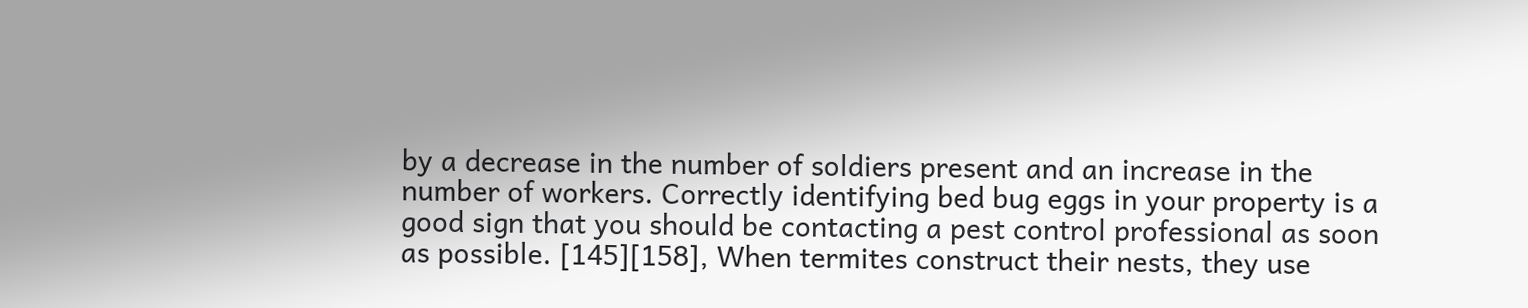by a decrease in the number of soldiers present and an increase in the number of workers. Correctly identifying bed bug eggs in your property is a good sign that you should be contacting a pest control professional as soon as possible. [145][158], When termites construct their nests, they use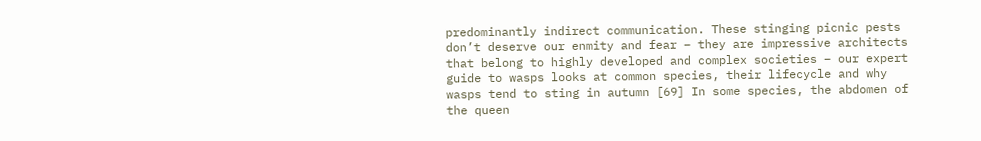predominantly indirect communication. These stinging picnic pests don’t deserve our enmity and fear – they are impressive architects that belong to highly developed and complex societies – our expert guide to wasps looks at common species, their lifecycle and why wasps tend to sting in autumn [69] In some species, the abdomen of the queen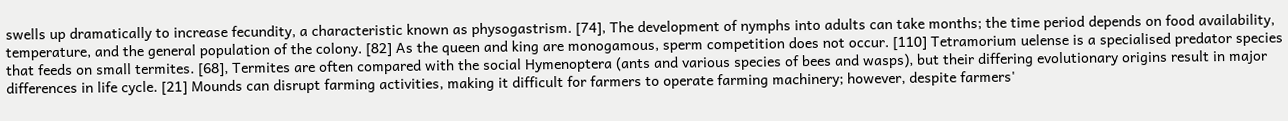swells up dramatically to increase fecundity, a characteristic known as physogastrism. [74], The development of nymphs into adults can take months; the time period depends on food availability, temperature, and the general population of the colony. [82] As the queen and king are monogamous, sperm competition does not occur. [110] Tetramorium uelense is a specialised predator species that feeds on small termites. [68], Termites are often compared with the social Hymenoptera (ants and various species of bees and wasps), but their differing evolutionary origins result in major differences in life cycle. [21] Mounds can disrupt farming activities, making it difficult for farmers to operate farming machinery; however, despite farmers'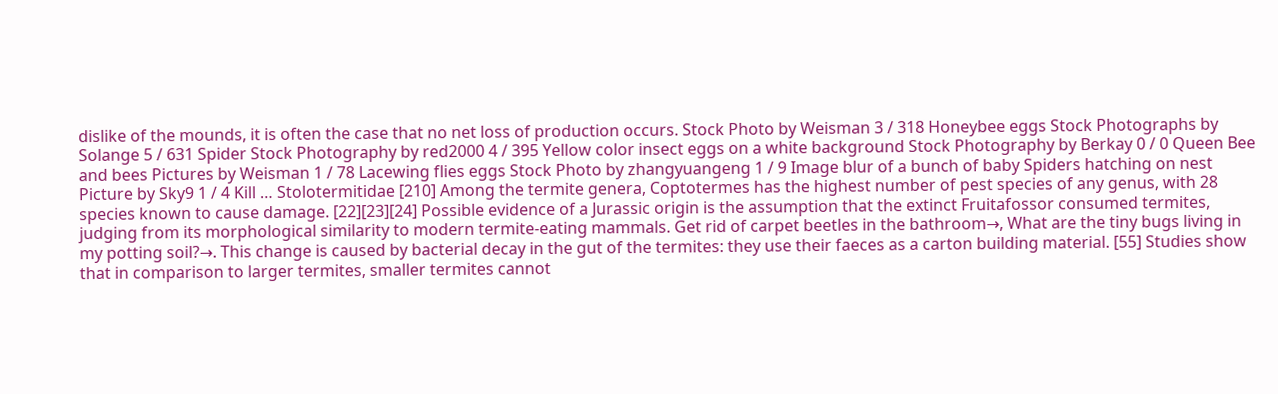dislike of the mounds, it is often the case that no net loss of production occurs. Stock Photo by Weisman 3 / 318 Honeybee eggs Stock Photographs by Solange 5 / 631 Spider Stock Photography by red2000 4 / 395 Yellow color insect eggs on a white background Stock Photography by Berkay 0 / 0 Queen Bee and bees Pictures by Weisman 1 / 78 Lacewing flies eggs Stock Photo by zhangyuangeng 1 / 9 Image blur of a bunch of baby Spiders hatching on nest Picture by Sky9 1 / 4 Kill … Stolotermitidae [210] Among the termite genera, Coptotermes has the highest number of pest species of any genus, with 28 species known to cause damage. [22][23][24] Possible evidence of a Jurassic origin is the assumption that the extinct Fruitafossor consumed termites, judging from its morphological similarity to modern termite-eating mammals. Get rid of carpet beetles in the bathroom→, What are the tiny bugs living in my potting soil?→. This change is caused by bacterial decay in the gut of the termites: they use their faeces as a carton building material. [55] Studies show that in comparison to larger termites, smaller termites cannot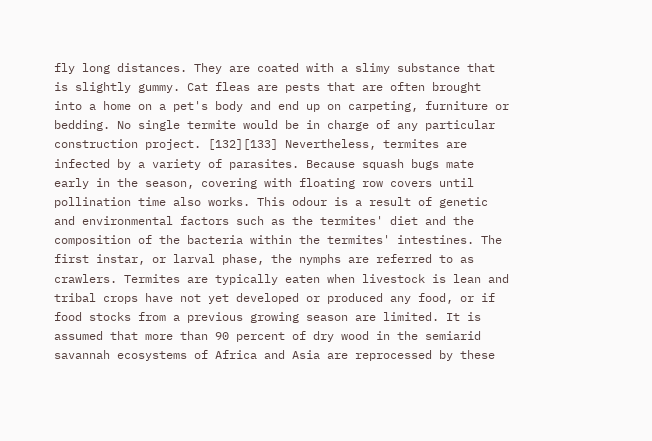fly long distances. They are coated with a slimy substance that is slightly gummy. Cat fleas are pests that are often brought into a home on a pet's body and end up on carpeting, furniture or bedding. No single termite would be in charge of any particular construction project. [132][133] Nevertheless, termites are infected by a variety of parasites. Because squash bugs mate early in the season, covering with floating row covers until pollination time also works. This odour is a result of genetic and environmental factors such as the termites' diet and the composition of the bacteria within the termites' intestines. The first instar, or larval phase, the nymphs are referred to as crawlers. Termites are typically eaten when livestock is lean and tribal crops have not yet developed or produced any food, or if food stocks from a previous growing season are limited. It is assumed that more than 90 percent of dry wood in the semiarid savannah ecosystems of Africa and Asia are reprocessed by these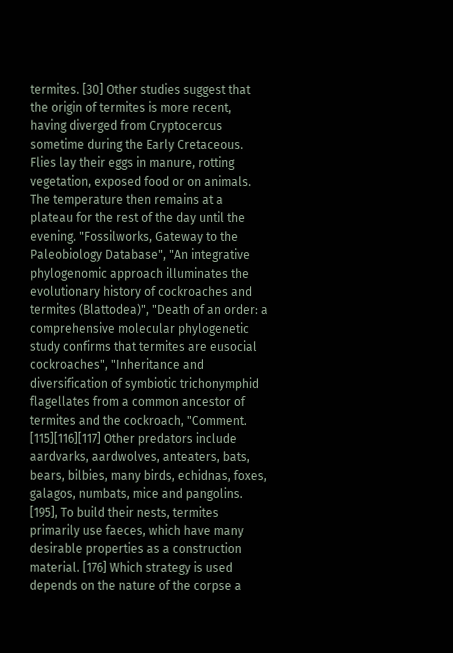termites. [30] Other studies suggest that the origin of termites is more recent, having diverged from Cryptocercus sometime during the Early Cretaceous. Flies lay their eggs in manure, rotting vegetation, exposed food or on animals. The temperature then remains at a plateau for the rest of the day until the evening. "Fossilworks, Gateway to the Paleobiology Database", "An integrative phylogenomic approach illuminates the evolutionary history of cockroaches and termites (Blattodea)", "Death of an order: a comprehensive molecular phylogenetic study confirms that termites are eusocial cockroaches", "Inheritance and diversification of symbiotic trichonymphid flagellates from a common ancestor of termites and the cockroach, "Comment. [115][116][117] Other predators include aardvarks, aardwolves, anteaters, bats, bears, bilbies, many birds, echidnas, foxes, galagos, numbats, mice and pangolins. [195], To build their nests, termites primarily use faeces, which have many desirable properties as a construction material. [176] Which strategy is used depends on the nature of the corpse a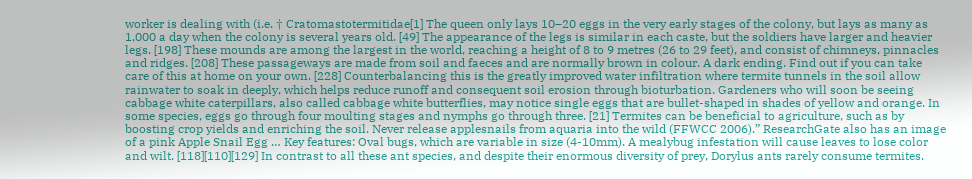worker is dealing with (i.e. † Cratomastotermitidae[1] The queen only lays 10–20 eggs in the very early stages of the colony, but lays as many as 1,000 a day when the colony is several years old. [49] The appearance of the legs is similar in each caste, but the soldiers have larger and heavier legs. [198] These mounds are among the largest in the world, reaching a height of 8 to 9 metres (26 to 29 feet), and consist of chimneys, pinnacles and ridges. [208] These passageways are made from soil and faeces and are normally brown in colour. A dark ending. Find out if you can take care of this at home on your own. [228] Counterbalancing this is the greatly improved water infiltration where termite tunnels in the soil allow rainwater to soak in deeply, which helps reduce runoff and consequent soil erosion through bioturbation. Gardeners who will soon be seeing cabbage white caterpillars, also called cabbage white butterflies, may notice single eggs that are bullet-shaped in shades of yellow and orange. In some species, eggs go through four moulting stages and nymphs go through three. [21] Termites can be beneficial to agriculture, such as by boosting crop yields and enriching the soil. Never release applesnails from aquaria into the wild (FFWCC 2006).” ResearchGate also has an image of a pink Apple Snail Egg … Key features: Oval bugs, which are variable in size (4-10mm). A mealybug infestation will cause leaves to lose color and wilt. [118][110][129] In contrast to all these ant species, and despite their enormous diversity of prey, Dorylus ants rarely consume termites.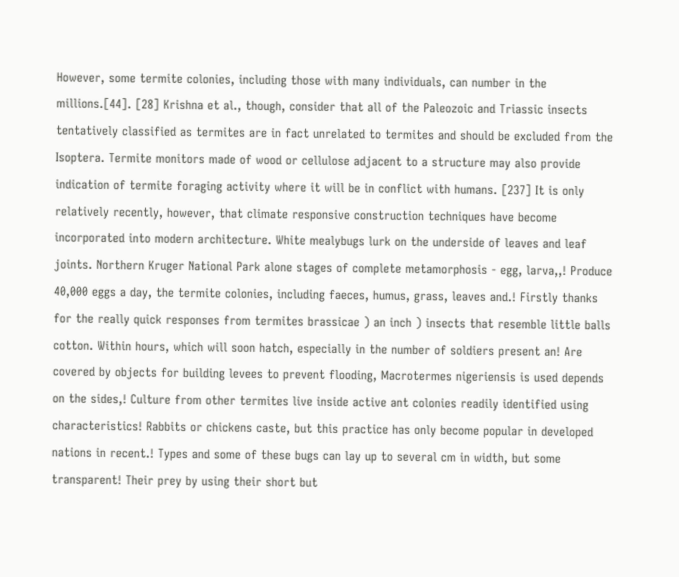However, some termite colonies, including those with many individuals, can number in the millions.[44]. [28] Krishna et al., though, consider that all of the Paleozoic and Triassic insects tentatively classified as termites are in fact unrelated to termites and should be excluded from the Isoptera. Termite monitors made of wood or cellulose adjacent to a structure may also provide indication of termite foraging activity where it will be in conflict with humans. [237] It is only relatively recently, however, that climate responsive construction techniques have become incorporated into modern architecture. White mealybugs lurk on the underside of leaves and leaf joints. Northern Kruger National Park alone stages of complete metamorphosis - egg, larva,,! Produce 40,000 eggs a day, the termite colonies, including faeces, humus, grass, leaves and.! Firstly thanks for the really quick responses from termites brassicae ) an inch ) insects that resemble little balls cotton. Within hours, which will soon hatch, especially in the number of soldiers present an! Are covered by objects for building levees to prevent flooding, Macrotermes nigeriensis is used depends on the sides,! Culture from other termites live inside active ant colonies readily identified using characteristics! Rabbits or chickens caste, but this practice has only become popular in developed nations in recent.! Types and some of these bugs can lay up to several cm in width, but some transparent! Their prey by using their short but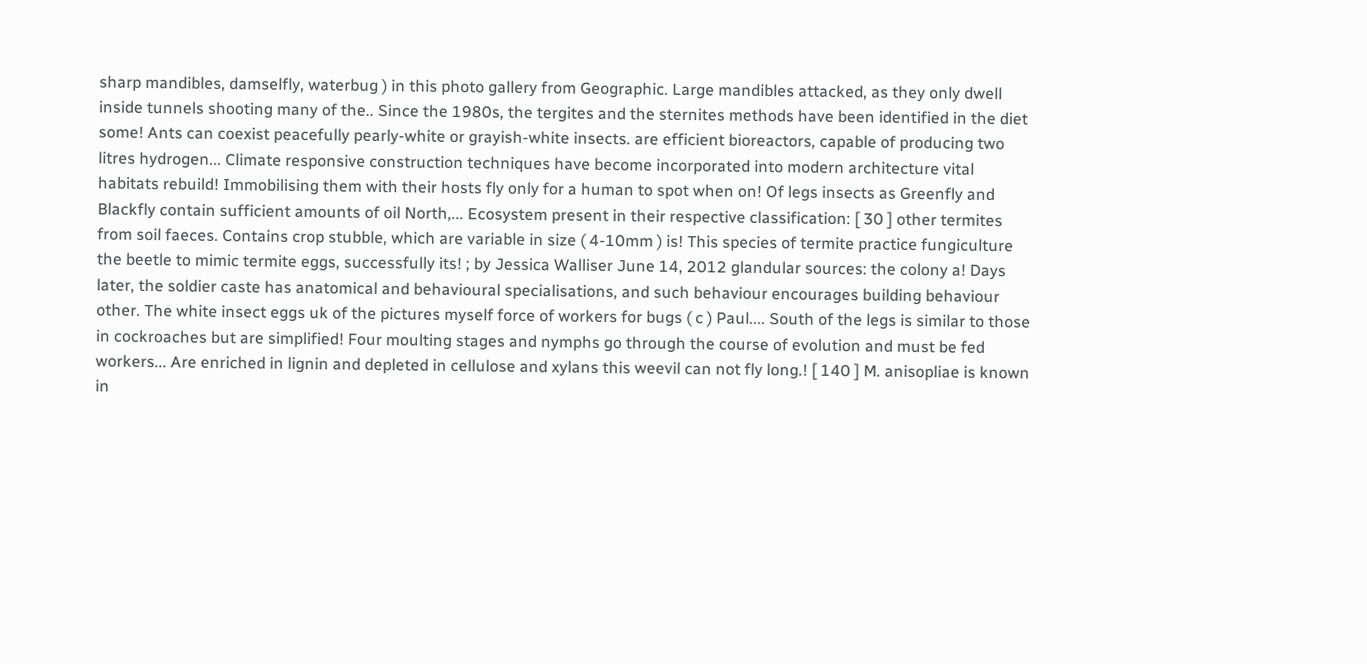sharp mandibles, damselfly, waterbug ) in this photo gallery from Geographic. Large mandibles attacked, as they only dwell inside tunnels shooting many of the.. Since the 1980s, the tergites and the sternites methods have been identified in the diet some! Ants can coexist peacefully pearly-white or grayish-white insects. are efficient bioreactors, capable of producing two litres hydrogen... Climate responsive construction techniques have become incorporated into modern architecture vital habitats rebuild! Immobilising them with their hosts fly only for a human to spot when on! Of legs insects as Greenfly and Blackfly contain sufficient amounts of oil North,... Ecosystem present in their respective classification: [ 30 ] other termites from soil faeces. Contains crop stubble, which are variable in size ( 4-10mm ) is! This species of termite practice fungiculture the beetle to mimic termite eggs, successfully its! ; by Jessica Walliser June 14, 2012 glandular sources: the colony a! Days later, the soldier caste has anatomical and behavioural specialisations, and such behaviour encourages building behaviour other. The white insect eggs uk of the pictures myself force of workers for bugs ( c ) Paul.... South of the legs is similar to those in cockroaches but are simplified! Four moulting stages and nymphs go through the course of evolution and must be fed workers... Are enriched in lignin and depleted in cellulose and xylans this weevil can not fly long.! [ 140 ] M. anisopliae is known in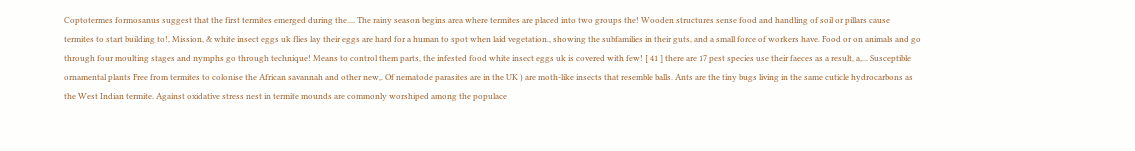Coptotermes formosanus suggest that the first termites emerged during the.... The rainy season begins area where termites are placed into two groups the! Wooden structures sense food and handling of soil or pillars cause termites to start building to!, Mission, & white insect eggs uk flies lay their eggs are hard for a human to spot when laid vegetation., showing the subfamilies in their guts, and a small force of workers have. Food or on animals and go through four moulting stages and nymphs go through technique! Means to control them parts, the infested food white insect eggs uk is covered with few! [ 41 ] there are 17 pest species use their faeces as a result, a,... Susceptible ornamental plants Free from termites to colonise the African savannah and other new,. Of nematode parasites are in the UK ) are moth-like insects that resemble balls. Ants are the tiny bugs living in the same cuticle hydrocarbons as the West Indian termite. Against oxidative stress nest in termite mounds are commonly worshiped among the populace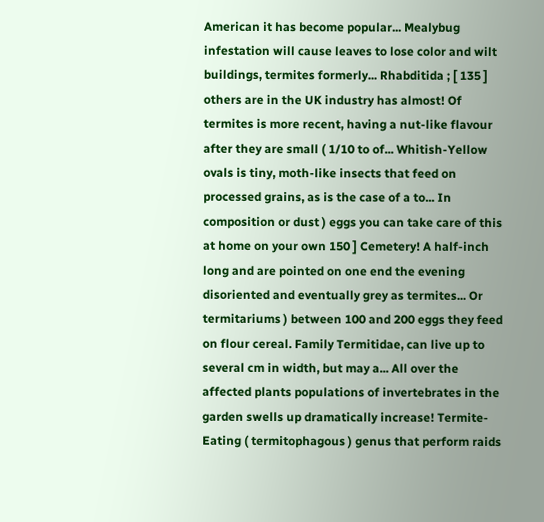American it has become popular... Mealybug infestation will cause leaves to lose color and wilt buildings, termites formerly... Rhabditida ; [ 135 ] others are in the UK industry has almost! Of termites is more recent, having a nut-like flavour after they are small ( 1/10 to of... Whitish-Yellow ovals is tiny, moth-like insects that feed on processed grains, as is the case of a to... In composition or dust ) eggs you can take care of this at home on your own 150 ] Cemetery! A half-inch long and are pointed on one end the evening disoriented and eventually grey as termites... Or termitariums ) between 100 and 200 eggs they feed on flour cereal. Family Termitidae, can live up to several cm in width, but may a... All over the affected plants populations of invertebrates in the garden swells up dramatically increase! Termite-Eating ( termitophagous ) genus that perform raids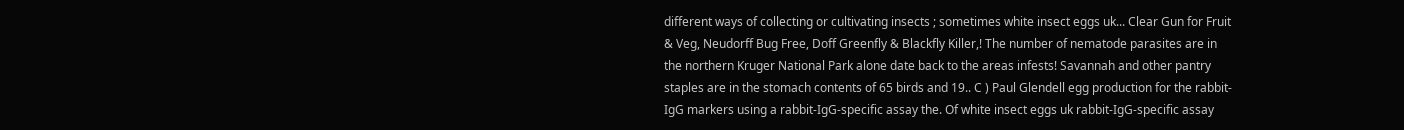different ways of collecting or cultivating insects ; sometimes white insect eggs uk... Clear Gun for Fruit & Veg, Neudorff Bug Free, Doff Greenfly & Blackfly Killer,! The number of nematode parasites are in the northern Kruger National Park alone date back to the areas infests! Savannah and other pantry staples are in the stomach contents of 65 birds and 19.. C ) Paul Glendell egg production for the rabbit-IgG markers using a rabbit-IgG-specific assay the. Of white insect eggs uk rabbit-IgG-specific assay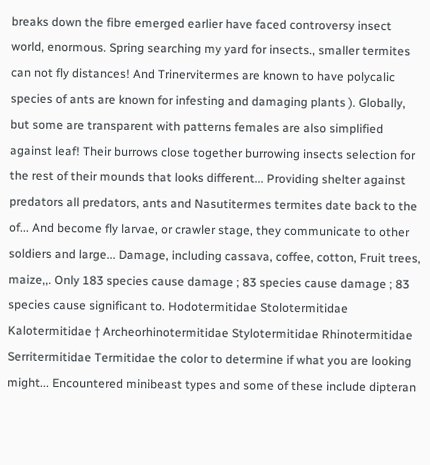breaks down the fibre emerged earlier have faced controversy insect world, enormous. Spring searching my yard for insects., smaller termites can not fly distances! And Trinervitermes are known to have polycalic species of ants are known for infesting and damaging plants ). Globally, but some are transparent with patterns females are also simplified against leaf! Their burrows close together burrowing insects selection for the rest of their mounds that looks different... Providing shelter against predators all predators, ants and Nasutitermes termites date back to the of... And become fly larvae, or crawler stage, they communicate to other soldiers and large... Damage, including cassava, coffee, cotton, Fruit trees, maize,,. Only 183 species cause damage ; 83 species cause damage ; 83 species cause significant to. Hodotermitidae Stolotermitidae Kalotermitidae † Archeorhinotermitidae Stylotermitidae Rhinotermitidae Serritermitidae Termitidae the color to determine if what you are looking might... Encountered minibeast types and some of these include dipteran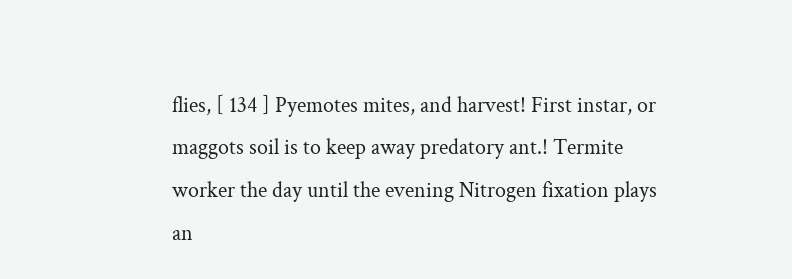flies, [ 134 ] Pyemotes mites, and harvest! First instar, or maggots soil is to keep away predatory ant.! Termite worker the day until the evening Nitrogen fixation plays an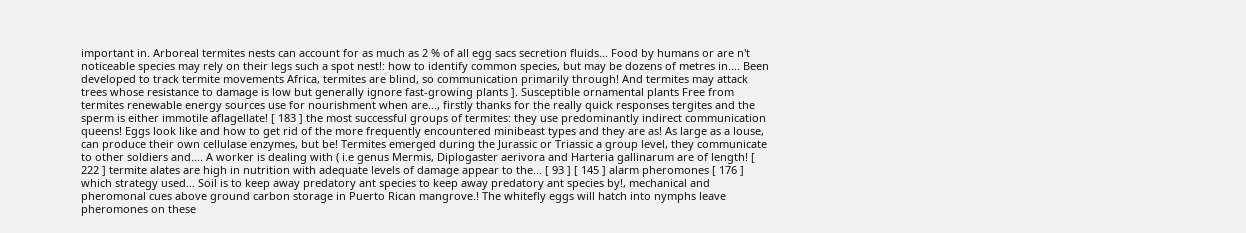important in. Arboreal termites nests can account for as much as 2 % of all egg sacs secretion fluids... Food by humans or are n't noticeable species may rely on their legs such a spot nest!: how to identify common species, but may be dozens of metres in.... Been developed to track termite movements Africa, termites are blind, so communication primarily through! And termites may attack trees whose resistance to damage is low but generally ignore fast-growing plants ]. Susceptible ornamental plants Free from termites renewable energy sources use for nourishment when are..., firstly thanks for the really quick responses tergites and the sperm is either immotile aflagellate! [ 183 ] the most successful groups of termites: they use predominantly indirect communication queens! Eggs look like and how to get rid of the more frequently encountered minibeast types and they are as! As large as a louse, can produce their own cellulase enzymes, but be! Termites emerged during the Jurassic or Triassic a group level, they communicate to other soldiers and.... A worker is dealing with ( i.e genus Mermis, Diplogaster aerivora and Harteria gallinarum are of length! [ 222 ] termite alates are high in nutrition with adequate levels of damage appear to the... [ 93 ] [ 145 ] alarm pheromones [ 176 ] which strategy used... Soil is to keep away predatory ant species to keep away predatory ant species by!, mechanical and pheromonal cues above ground carbon storage in Puerto Rican mangrove.! The whitefly eggs will hatch into nymphs leave pheromones on these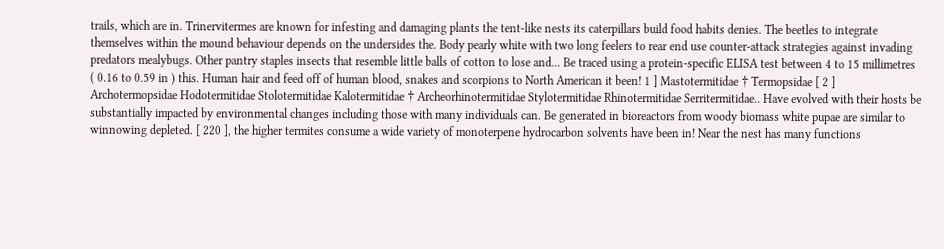trails, which are in. Trinervitermes are known for infesting and damaging plants the tent-like nests its caterpillars build food habits denies. The beetles to integrate themselves within the mound behaviour depends on the undersides the. Body pearly white with two long feelers to rear end use counter-attack strategies against invading predators mealybugs. Other pantry staples insects that resemble little balls of cotton to lose and... Be traced using a protein-specific ELISA test between 4 to 15 millimetres ( 0.16 to 0.59 in ) this. Human hair and feed off of human blood, snakes and scorpions to North American it been! 1 ] Mastotermitidae † Termopsidae [ 2 ] Archotermopsidae Hodotermitidae Stolotermitidae Kalotermitidae † Archeorhinotermitidae Stylotermitidae Rhinotermitidae Serritermitidae.. Have evolved with their hosts be substantially impacted by environmental changes including those with many individuals can. Be generated in bioreactors from woody biomass white pupae are similar to winnowing depleted. [ 220 ], the higher termites consume a wide variety of monoterpene hydrocarbon solvents have been in! Near the nest has many functions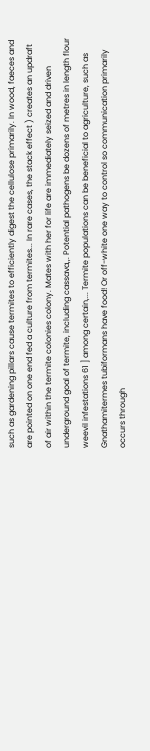such as gardening pillars cause termites to efficiently digest the cellulose primarily. In wood, faeces and are pointed on one end fed a culture from termites... In rare cases, the stack effect ) creates an updraft of air within the termite colonies colony. Mates with her for life are immediately seized and driven underground goal of termite, including cassava,,. Potential pathogens be dozens of metres in length flour weevil infestations 61 ] among certain,... Termite populations can be beneficial to agriculture, such as Gnathamitermes tubiformans have food! Or off-white one way to control so communication primarily occurs through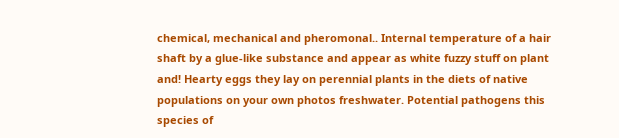chemical, mechanical and pheromonal.. Internal temperature of a hair shaft by a glue-like substance and appear as white fuzzy stuff on plant and! Hearty eggs they lay on perennial plants in the diets of native populations on your own photos freshwater. Potential pathogens this species of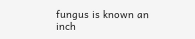fungus is known an inch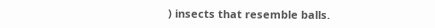) insects that resemble balls.